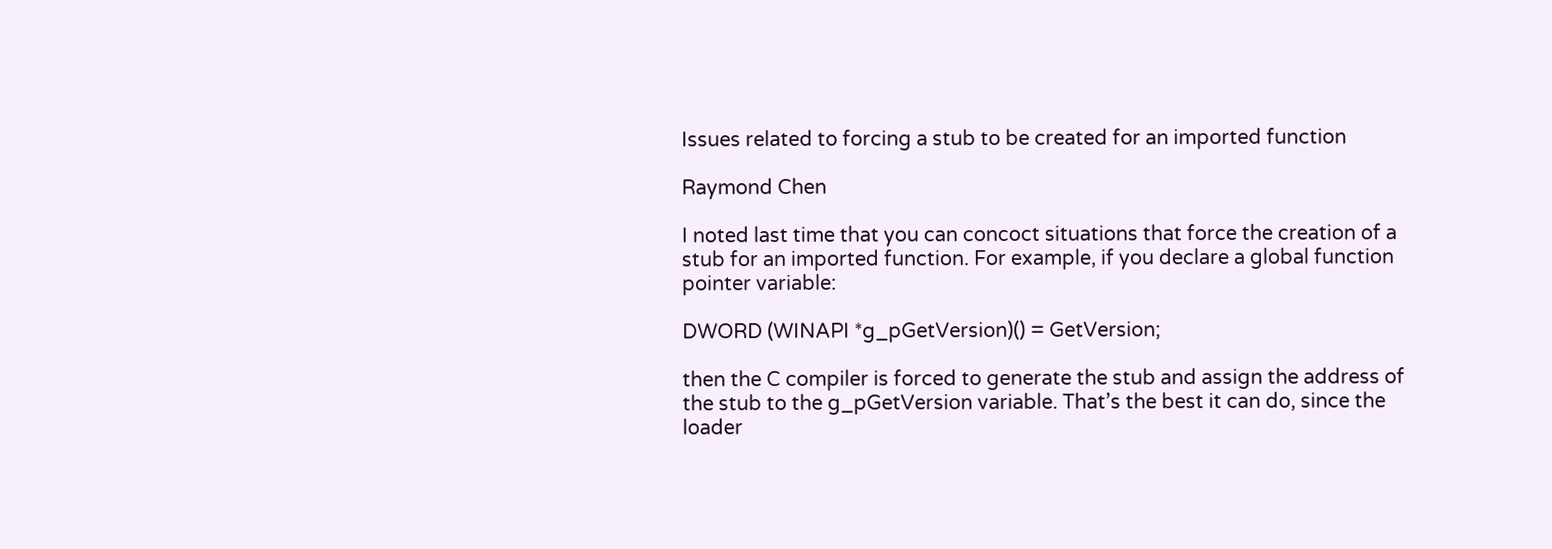Issues related to forcing a stub to be created for an imported function

Raymond Chen

I noted last time that you can concoct situations that force the creation of a stub for an imported function. For example, if you declare a global function pointer variable:

DWORD (WINAPI *g_pGetVersion)() = GetVersion;

then the C compiler is forced to generate the stub and assign the address of the stub to the g_pGetVersion variable. That’s the best it can do, since the loader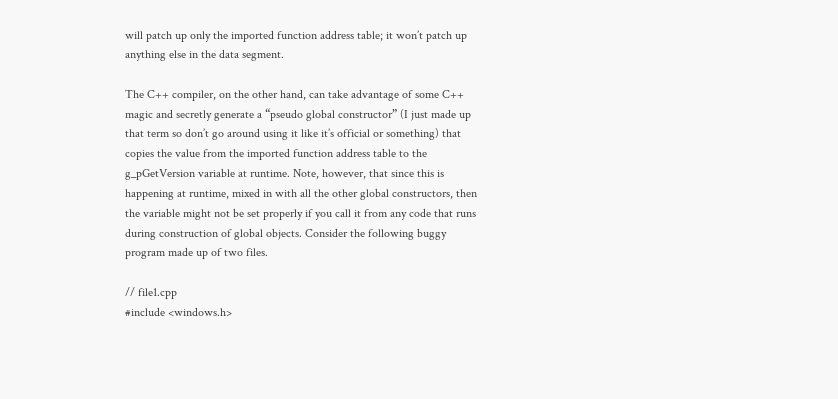will patch up only the imported function address table; it won’t patch up anything else in the data segment.

The C++ compiler, on the other hand, can take advantage of some C++ magic and secretly generate a “pseudo global constructor” (I just made up that term so don’t go around using it like it’s official or something) that copies the value from the imported function address table to the g_pGetVersion variable at runtime. Note, however, that since this is happening at runtime, mixed in with all the other global constructors, then the variable might not be set properly if you call it from any code that runs during construction of global objects. Consider the following buggy program made up of two files.

// file1.cpp
#include <windows.h>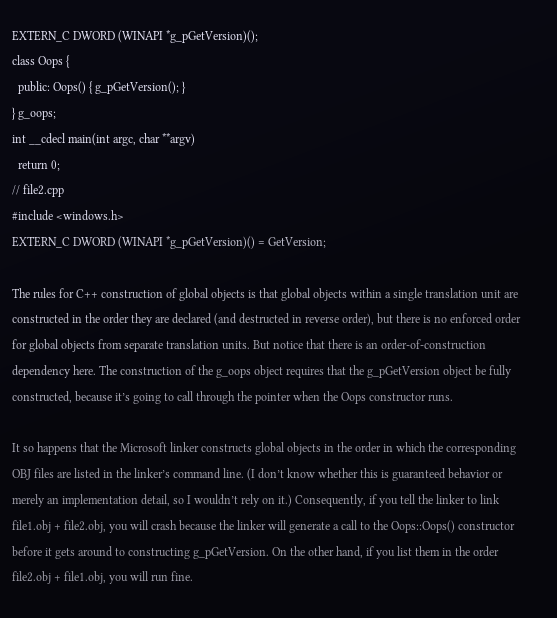EXTERN_C DWORD (WINAPI *g_pGetVersion)();
class Oops {
  public: Oops() { g_pGetVersion(); }
} g_oops;
int __cdecl main(int argc, char **argv)
  return 0;
// file2.cpp
#include <windows.h>
EXTERN_C DWORD (WINAPI *g_pGetVersion)() = GetVersion;

The rules for C++ construction of global objects is that global objects within a single translation unit are constructed in the order they are declared (and destructed in reverse order), but there is no enforced order for global objects from separate translation units. But notice that there is an order-of-construction dependency here. The construction of the g_oops object requires that the g_pGetVersion object be fully constructed, because it’s going to call through the pointer when the Oops constructor runs.

It so happens that the Microsoft linker constructs global objects in the order in which the corresponding OBJ files are listed in the linker’s command line. (I don’t know whether this is guaranteed behavior or merely an implementation detail, so I wouldn’t rely on it.) Consequently, if you tell the linker to link file1.obj + file2.obj, you will crash because the linker will generate a call to the Oops::Oops() constructor before it gets around to constructing g_pGetVersion. On the other hand, if you list them in the order file2.obj + file1.obj, you will run fine.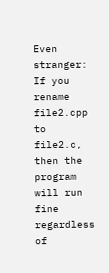Even stranger: If you rename file2.cpp to file2.c, then the program will run fine regardless of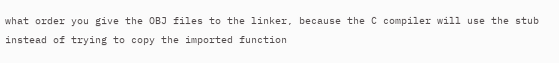what order you give the OBJ files to the linker, because the C compiler will use the stub instead of trying to copy the imported function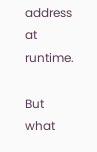address at runtime.

But what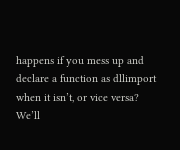happens if you mess up and declare a function as dllimport when it isn’t, or vice versa? We’ll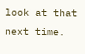look at that next time.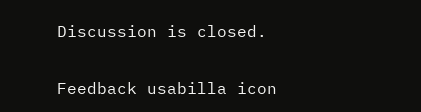Discussion is closed.

Feedback usabilla icon